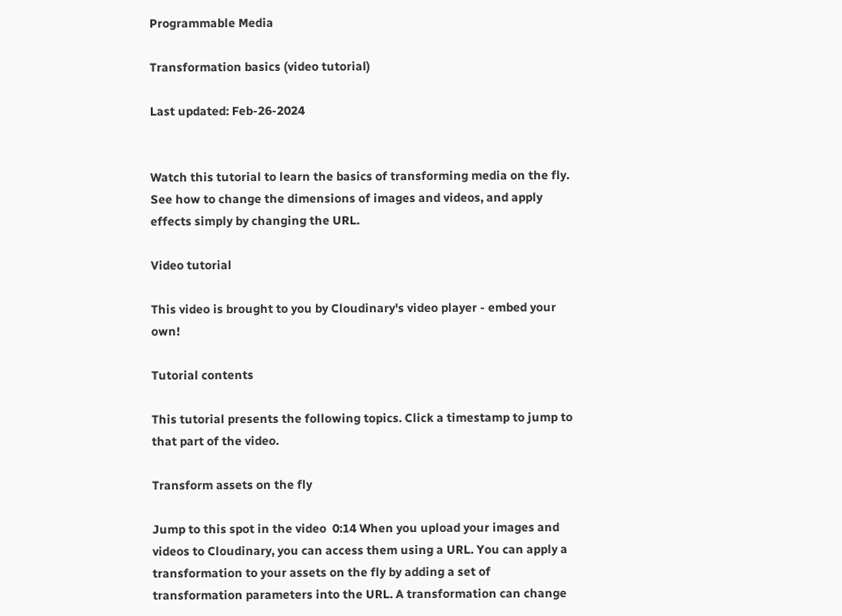Programmable Media

Transformation basics (video tutorial)

Last updated: Feb-26-2024


Watch this tutorial to learn the basics of transforming media on the fly. See how to change the dimensions of images and videos, and apply effects simply by changing the URL.

Video tutorial

This video is brought to you by Cloudinary's video player - embed your own!

Tutorial contents

This tutorial presents the following topics. Click a timestamp to jump to that part of the video.

Transform assets on the fly

Jump to this spot in the video  0:14 When you upload your images and videos to Cloudinary, you can access them using a URL. You can apply a transformation to your assets on the fly by adding a set of transformation parameters into the URL. A transformation can change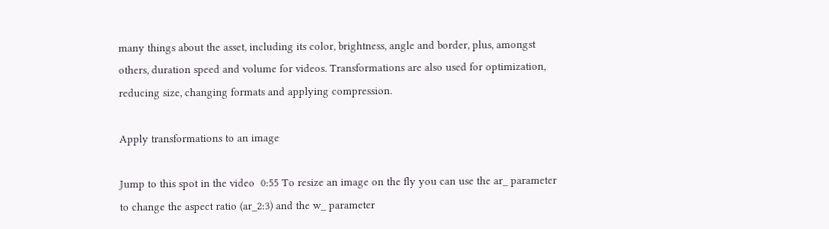many things about the asset, including its color, brightness, angle and border, plus, amongst others, duration speed and volume for videos. Transformations are also used for optimization, reducing size, changing formats and applying compression.

Apply transformations to an image

Jump to this spot in the video  0:55 To resize an image on the fly you can use the ar_ parameter to change the aspect ratio (ar_2:3) and the w_ parameter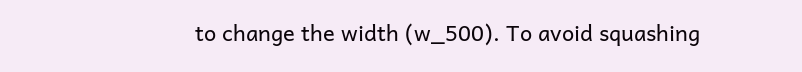to change the width (w_500). To avoid squashing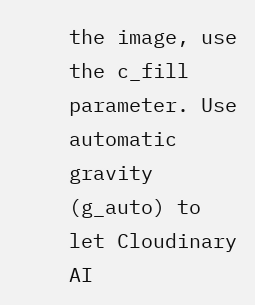the image, use the c_fill parameter. Use automatic gravity (g_auto) to let Cloudinary AI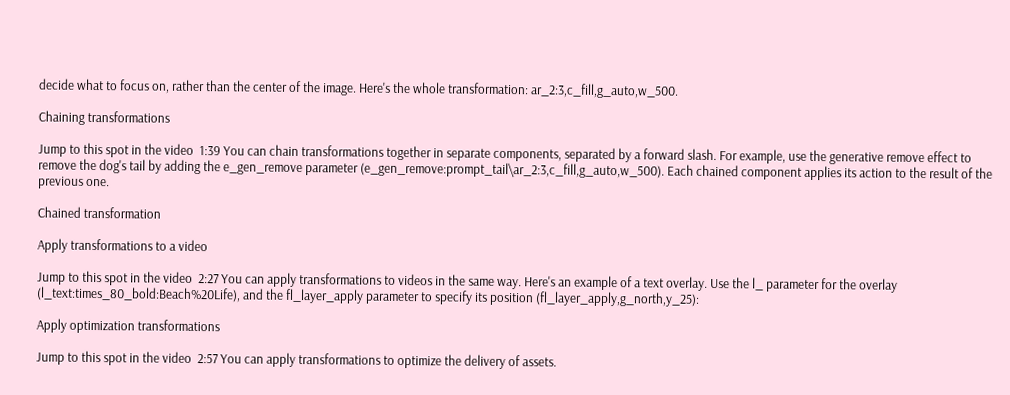decide what to focus on, rather than the center of the image. Here's the whole transformation: ar_2:3,c_fill,g_auto,w_500.

Chaining transformations

Jump to this spot in the video  1:39 You can chain transformations together in separate components, separated by a forward slash. For example, use the generative remove effect to remove the dog's tail by adding the e_gen_remove parameter (e_gen_remove:prompt_tail\ar_2:3,c_fill,g_auto,w_500). Each chained component applies its action to the result of the previous one.

Chained transformation

Apply transformations to a video

Jump to this spot in the video  2:27 You can apply transformations to videos in the same way. Here's an example of a text overlay. Use the l_ parameter for the overlay (l_text:times_80_bold:Beach%20Life), and the fl_layer_apply parameter to specify its position (fl_layer_apply,g_north,y_25):

Apply optimization transformations

Jump to this spot in the video  2:57 You can apply transformations to optimize the delivery of assets.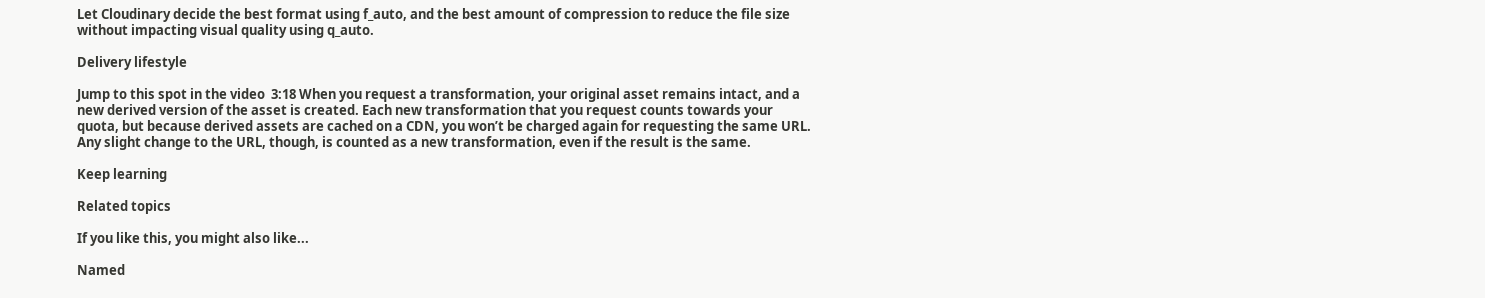Let Cloudinary decide the best format using f_auto, and the best amount of compression to reduce the file size without impacting visual quality using q_auto.

Delivery lifestyle

Jump to this spot in the video  3:18 When you request a transformation, your original asset remains intact, and a new derived version of the asset is created. Each new transformation that you request counts towards your quota, but because derived assets are cached on a CDN, you won’t be charged again for requesting the same URL. Any slight change to the URL, though, is counted as a new transformation, even if the result is the same.

Keep learning

Related topics

If you like this, you might also like...

Named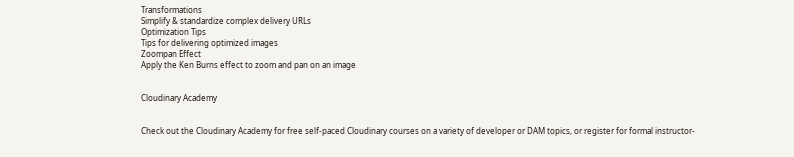Transformations
Simplify & standardize complex delivery URLs
Optimization Tips
Tips for delivering optimized images
Zoompan Effect
Apply the Ken Burns effect to zoom and pan on an image


Cloudinary Academy


Check out the Cloudinary Academy for free self-paced Cloudinary courses on a variety of developer or DAM topics, or register for formal instructor-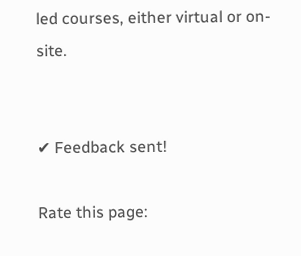led courses, either virtual or on-site.


✔ Feedback sent!

Rate this page: